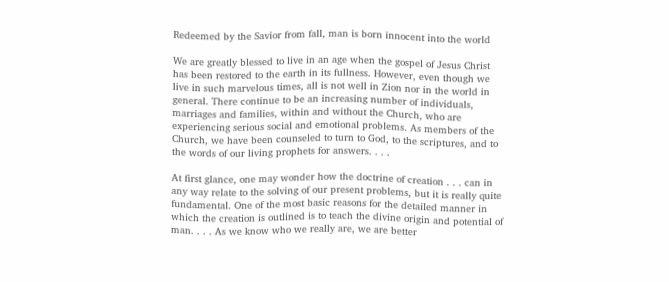Redeemed by the Savior from fall, man is born innocent into the world

We are greatly blessed to live in an age when the gospel of Jesus Christ has been restored to the earth in its fullness. However, even though we live in such marvelous times, all is not well in Zion nor in the world in general. There continue to be an increasing number of individuals, marriages and families, within and without the Church, who are experiencing serious social and emotional problems. As members of the Church, we have been counseled to turn to God, to the scriptures, and to the words of our living prophets for answers. . . .

At first glance, one may wonder how the doctrine of creation . . . can in any way relate to the solving of our present problems, but it is really quite fundamental. One of the most basic reasons for the detailed manner in which the creation is outlined is to teach the divine origin and potential of man. . . . As we know who we really are, we are better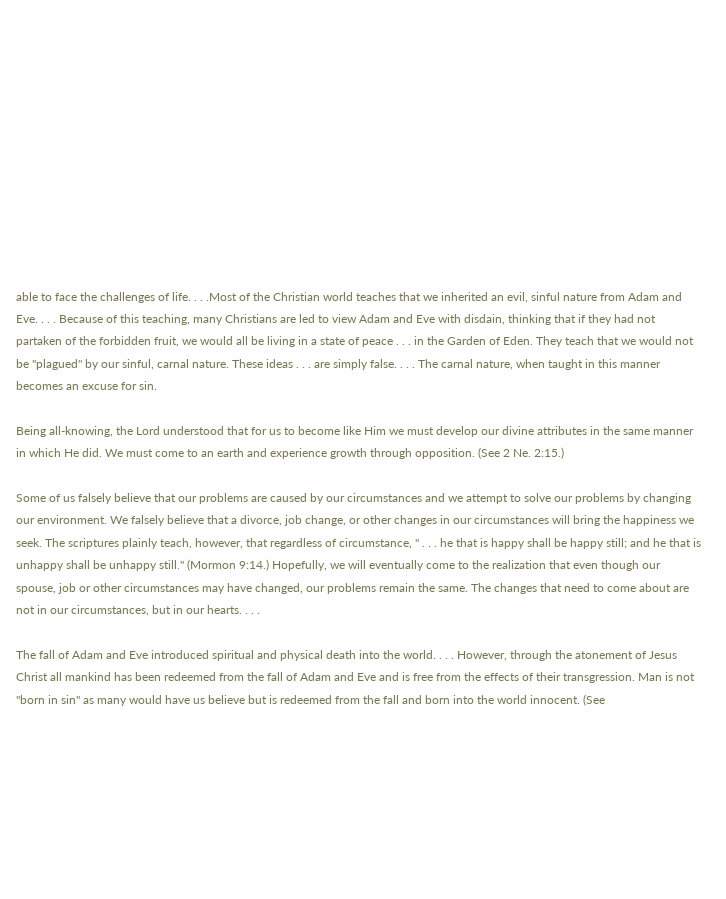able to face the challenges of life. . . .Most of the Christian world teaches that we inherited an evil, sinful nature from Adam and Eve. . . . Because of this teaching, many Christians are led to view Adam and Eve with disdain, thinking that if they had not partaken of the forbidden fruit, we would all be living in a state of peace . . . in the Garden of Eden. They teach that we would not be "plagued" by our sinful, carnal nature. These ideas . . . are simply false. . . . The carnal nature, when taught in this manner becomes an excuse for sin.

Being all-knowing, the Lord understood that for us to become like Him we must develop our divine attributes in the same manner in which He did. We must come to an earth and experience growth through opposition. (See 2 Ne. 2:15.)

Some of us falsely believe that our problems are caused by our circumstances and we attempt to solve our problems by changing our environment. We falsely believe that a divorce, job change, or other changes in our circumstances will bring the happiness we seek. The scriptures plainly teach, however, that regardless of circumstance, " . . . he that is happy shall be happy still; and he that is unhappy shall be unhappy still." (Mormon 9:14.) Hopefully, we will eventually come to the realization that even though our spouse, job or other circumstances may have changed, our problems remain the same. The changes that need to come about are not in our circumstances, but in our hearts. . . .

The fall of Adam and Eve introduced spiritual and physical death into the world. . . . However, through the atonement of Jesus Christ all mankind has been redeemed from the fall of Adam and Eve and is free from the effects of their transgression. Man is not "born in sin" as many would have us believe but is redeemed from the fall and born into the world innocent. (See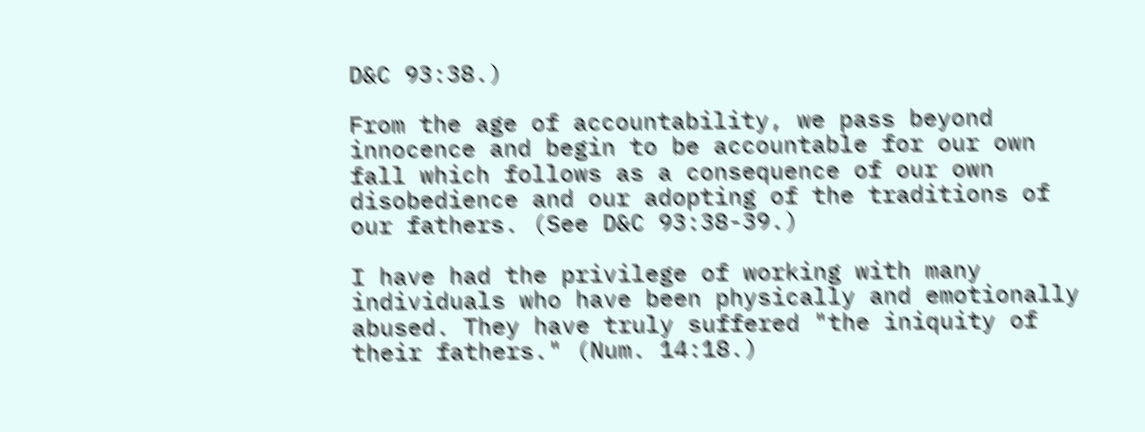D&C 93:38.)

From the age of accountability, we pass beyond innocence and begin to be accountable for our own fall which follows as a consequence of our own disobedience and our adopting of the traditions of our fathers. (See D&C 93:38-39.)

I have had the privilege of working with many individuals who have been physically and emotionally abused. They have truly suffered "the iniquity of their fathers." (Num. 14:18.)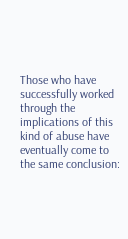Those who have successfully worked through the implications of this kind of abuse have eventually come to the same conclusion: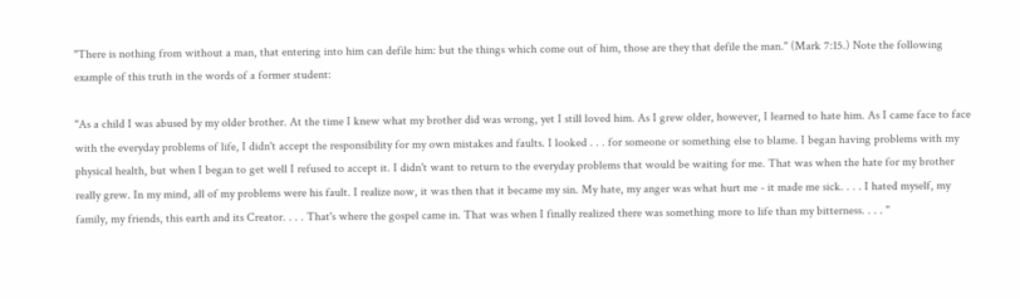"There is nothing from without a man, that entering into him can defile him: but the things which come out of him, those are they that defile the man." (Mark 7:15.) Note the following example of this truth in the words of a former student:

"As a child I was abused by my older brother. At the time I knew what my brother did was wrong, yet I still loved him. As I grew older, however, I learned to hate him. As I came face to face with the everyday problems of life, I didn't accept the responsibility for my own mistakes and faults. I looked . . . for someone or something else to blame. I began having problems with my physical health, but when I began to get well I refused to accept it. I didn't want to return to the everyday problems that would be waiting for me. That was when the hate for my brother really grew. In my mind, all of my problems were his fault. I realize now, it was then that it became my sin. My hate, my anger was what hurt me - it made me sick. . . . I hated myself, my family, my friends, this earth and its Creator. . . . That's where the gospel came in. That was when I finally realized there was something more to life than my bitterness. . . . "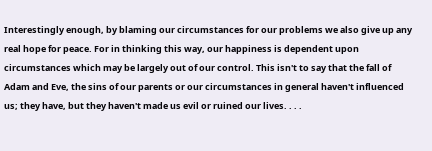Interestingly enough, by blaming our circumstances for our problems we also give up any real hope for peace. For in thinking this way, our happiness is dependent upon circumstances which may be largely out of our control. This isn't to say that the fall of Adam and Eve, the sins of our parents or our circumstances in general haven't influenced us; they have, but they haven't made us evil or ruined our lives. . . .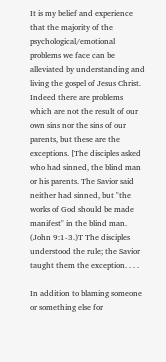It is my belief and experience that the majority of the psychological/emotional problems we face can be alleviated by understanding and living the gospel of Jesus Christ. Indeed there are problems which are not the result of our own sins nor the sins of our parents, but these are the exceptions. [The disciples asked who had sinned, the blind man or his parents. The Savior said neither had sinned, but "the works of God should be made manifest" in the blind man. (John 9:1-3.)T The disciples understood the rule; the Savior taught them the exception. . . .

In addition to blaming someone or something else for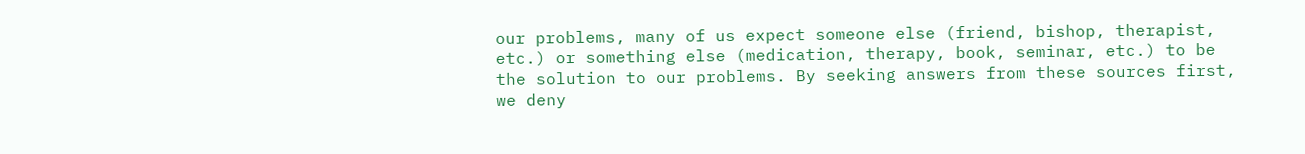our problems, many of us expect someone else (friend, bishop, therapist, etc.) or something else (medication, therapy, book, seminar, etc.) to be the solution to our problems. By seeking answers from these sources first, we deny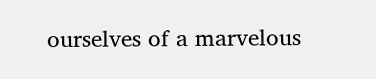ourselves of a marvelous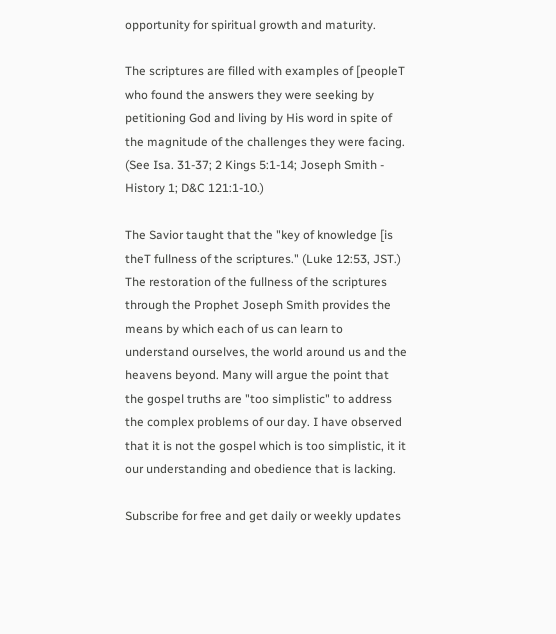opportunity for spiritual growth and maturity.

The scriptures are filled with examples of [peopleT who found the answers they were seeking by petitioning God and living by His word in spite of the magnitude of the challenges they were facing. (See Isa. 31-37; 2 Kings 5:1-14; Joseph Smith - History 1; D&C 121:1-10.)

The Savior taught that the "key of knowledge [is theT fullness of the scriptures." (Luke 12:53, JST.) The restoration of the fullness of the scriptures through the Prophet Joseph Smith provides the means by which each of us can learn to understand ourselves, the world around us and the heavens beyond. Many will argue the point that the gospel truths are "too simplistic" to address the complex problems of our day. I have observed that it is not the gospel which is too simplistic, it it our understanding and obedience that is lacking.

Subscribe for free and get daily or weekly updates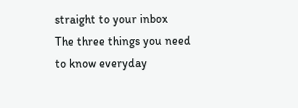straight to your inbox
The three things you need to know everyday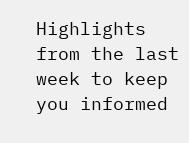Highlights from the last week to keep you informed